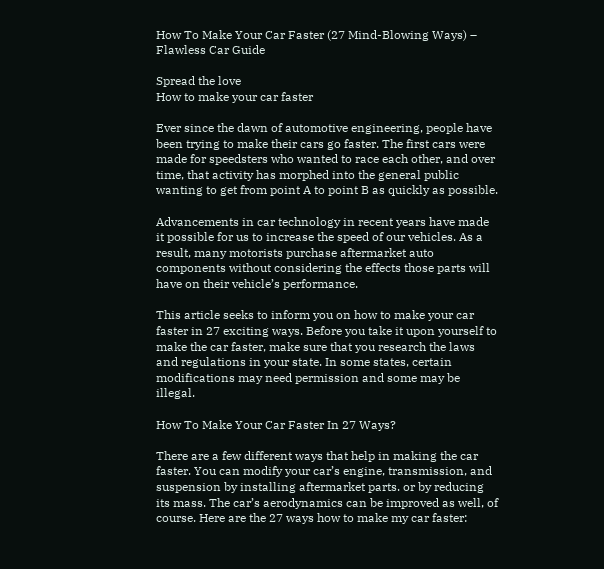How To Make Your Car Faster (27 Mind-Blowing Ways) – Flawless Car Guide

Spread the love
How to make your car faster

Ever since the dawn of automotive engineering, people have been trying to make their cars go faster. The first cars were made for speedsters who wanted to race each other, and over time, that activity has morphed into the general public wanting to get from point A to point B as quickly as possible.

Advancements in car technology in recent years have made it possible for us to increase the speed of our vehicles. As a result, many motorists purchase aftermarket auto components without considering the effects those parts will have on their vehicle’s performance.

This article seeks to inform you on how to make your car faster in 27 exciting ways. Before you take it upon yourself to make the car faster, make sure that you research the laws and regulations in your state. In some states, certain modifications may need permission and some may be illegal.

How To Make Your Car Faster In 27 Ways?

There are a few different ways that help in making the car faster. You can modify your car’s engine, transmission, and suspension by installing aftermarket parts. or by reducing its mass. The car’s aerodynamics can be improved as well, of course. Here are the 27 ways how to make my car faster: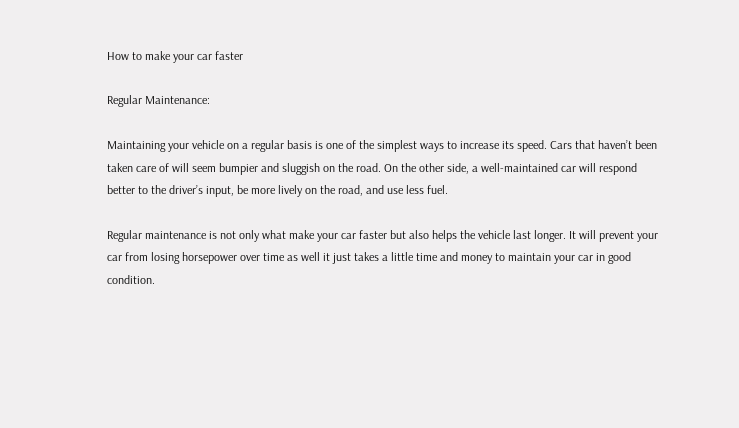How to make your car faster

Regular Maintenance:

Maintaining your vehicle on a regular basis is one of the simplest ways to increase its speed. Cars that haven’t been taken care of will seem bumpier and sluggish on the road. On the other side, a well-maintained car will respond better to the driver’s input, be more lively on the road, and use less fuel.

Regular maintenance is not only what make your car faster but also helps the vehicle last longer. It will prevent your car from losing horsepower over time as well it just takes a little time and money to maintain your car in good condition.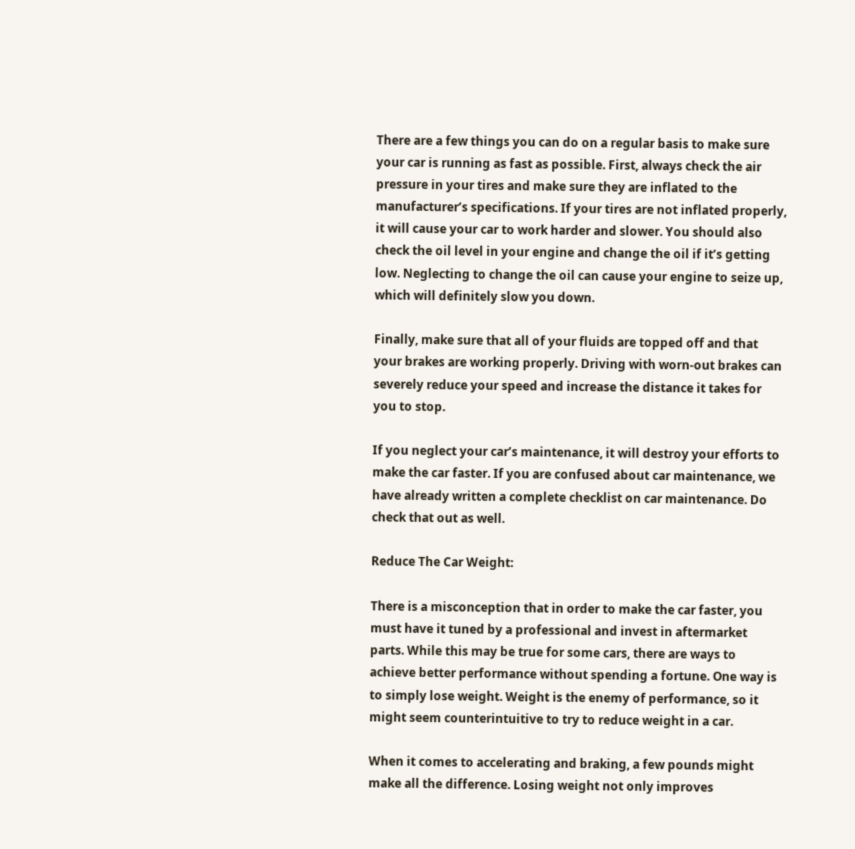There are a few things you can do on a regular basis to make sure your car is running as fast as possible. First, always check the air pressure in your tires and make sure they are inflated to the manufacturer’s specifications. If your tires are not inflated properly, it will cause your car to work harder and slower. You should also check the oil level in your engine and change the oil if it’s getting low. Neglecting to change the oil can cause your engine to seize up, which will definitely slow you down.

Finally, make sure that all of your fluids are topped off and that your brakes are working properly. Driving with worn-out brakes can severely reduce your speed and increase the distance it takes for you to stop.

If you neglect your car’s maintenance, it will destroy your efforts to make the car faster. If you are confused about car maintenance, we have already written a complete checklist on car maintenance. Do check that out as well.

Reduce The Car Weight:

There is a misconception that in order to make the car faster, you must have it tuned by a professional and invest in aftermarket parts. While this may be true for some cars, there are ways to achieve better performance without spending a fortune. One way is to simply lose weight. Weight is the enemy of performance, so it might seem counterintuitive to try to reduce weight in a car.

When it comes to accelerating and braking, a few pounds might make all the difference. Losing weight not only improves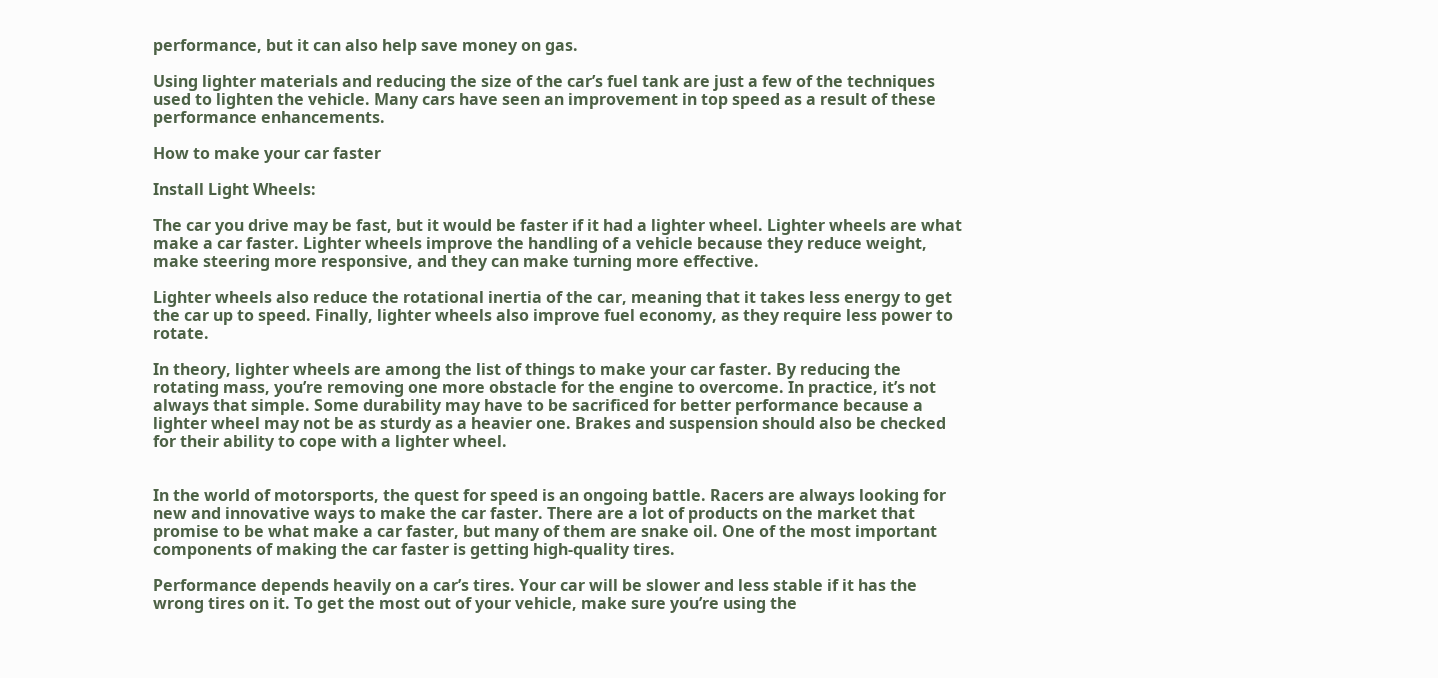performance, but it can also help save money on gas.

Using lighter materials and reducing the size of the car’s fuel tank are just a few of the techniques used to lighten the vehicle. Many cars have seen an improvement in top speed as a result of these performance enhancements.

How to make your car faster

Install Light Wheels:

The car you drive may be fast, but it would be faster if it had a lighter wheel. Lighter wheels are what make a car faster. Lighter wheels improve the handling of a vehicle because they reduce weight, make steering more responsive, and they can make turning more effective.

Lighter wheels also reduce the rotational inertia of the car, meaning that it takes less energy to get the car up to speed. Finally, lighter wheels also improve fuel economy, as they require less power to rotate.

In theory, lighter wheels are among the list of things to make your car faster. By reducing the rotating mass, you’re removing one more obstacle for the engine to overcome. In practice, it’s not always that simple. Some durability may have to be sacrificed for better performance because a lighter wheel may not be as sturdy as a heavier one. Brakes and suspension should also be checked for their ability to cope with a lighter wheel.


In the world of motorsports, the quest for speed is an ongoing battle. Racers are always looking for new and innovative ways to make the car faster. There are a lot of products on the market that promise to be what make a car faster, but many of them are snake oil. One of the most important components of making the car faster is getting high-quality tires.

Performance depends heavily on a car’s tires. Your car will be slower and less stable if it has the wrong tires on it. To get the most out of your vehicle, make sure you’re using the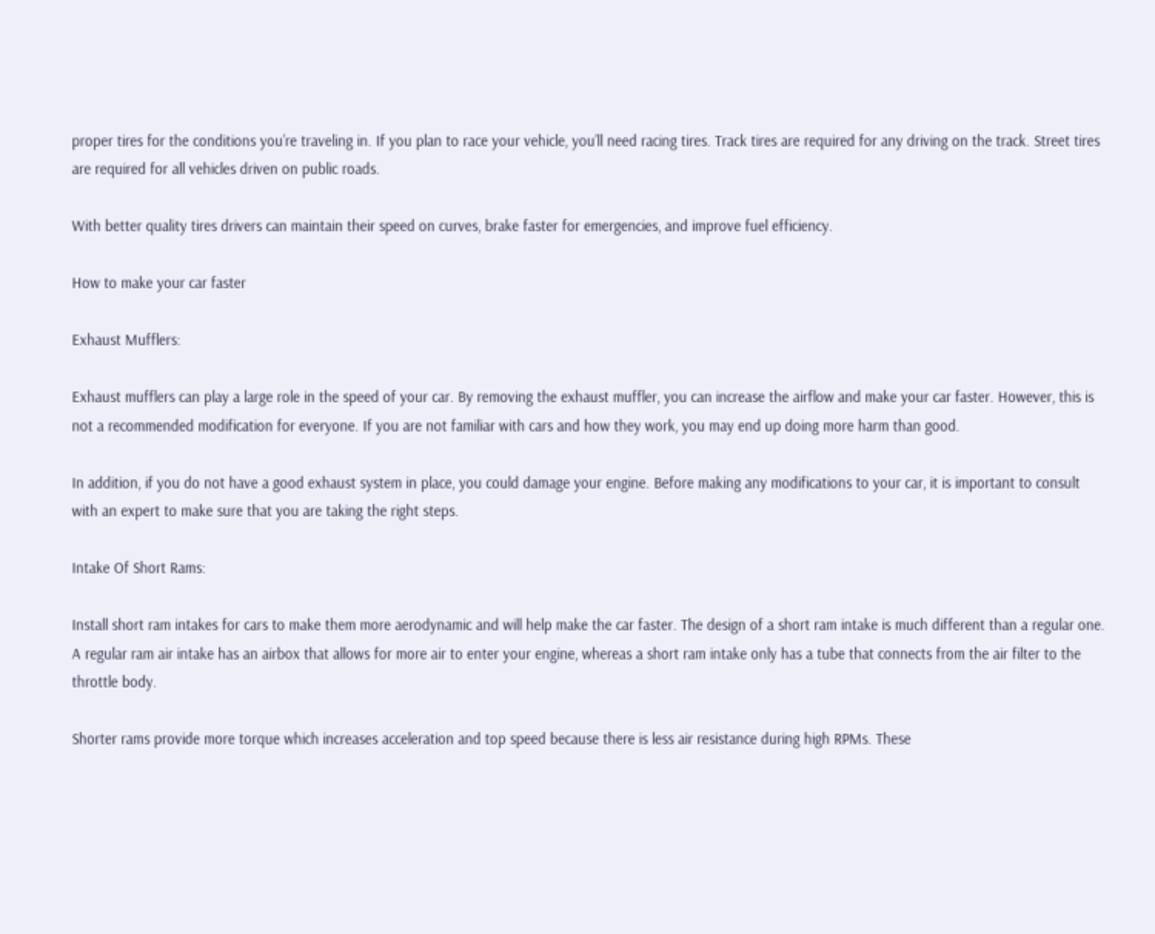proper tires for the conditions you’re traveling in. If you plan to race your vehicle, you’ll need racing tires. Track tires are required for any driving on the track. Street tires are required for all vehicles driven on public roads.

With better quality tires drivers can maintain their speed on curves, brake faster for emergencies, and improve fuel efficiency.

How to make your car faster

Exhaust Mufflers:

Exhaust mufflers can play a large role in the speed of your car. By removing the exhaust muffler, you can increase the airflow and make your car faster. However, this is not a recommended modification for everyone. If you are not familiar with cars and how they work, you may end up doing more harm than good.

In addition, if you do not have a good exhaust system in place, you could damage your engine. Before making any modifications to your car, it is important to consult with an expert to make sure that you are taking the right steps.

Intake Of Short Rams:

Install short ram intakes for cars to make them more aerodynamic and will help make the car faster. The design of a short ram intake is much different than a regular one. A regular ram air intake has an airbox that allows for more air to enter your engine, whereas a short ram intake only has a tube that connects from the air filter to the throttle body.

Shorter rams provide more torque which increases acceleration and top speed because there is less air resistance during high RPMs. These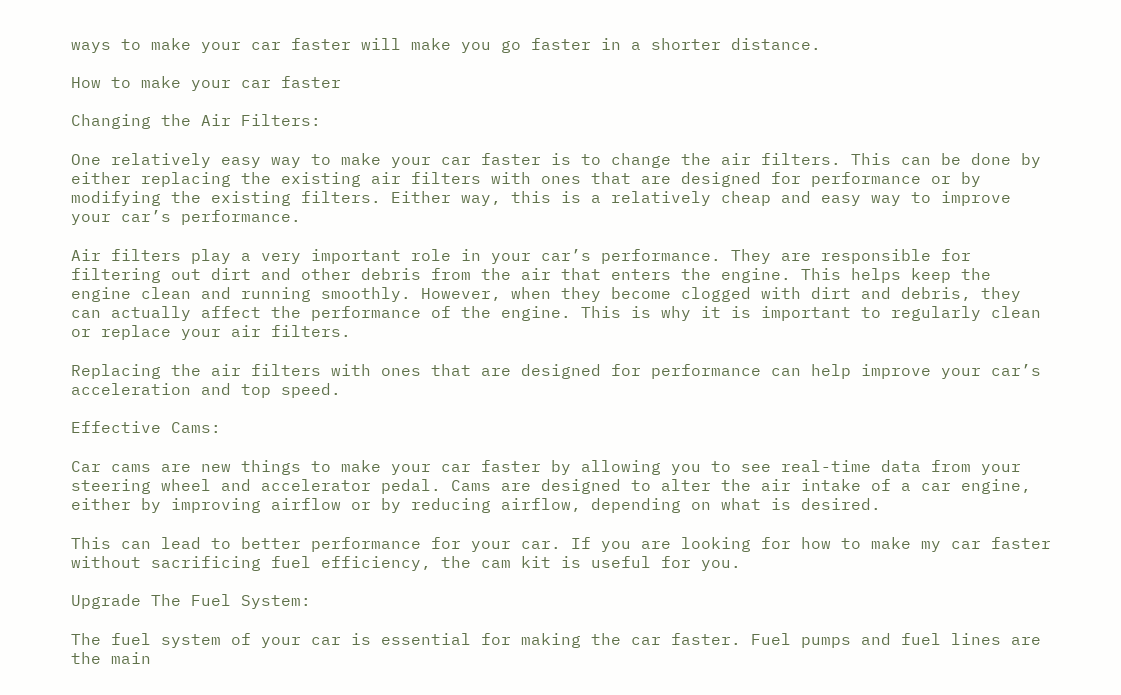ways to make your car faster will make you go faster in a shorter distance.

How to make your car faster

Changing the Air Filters:

One relatively easy way to make your car faster is to change the air filters. This can be done by either replacing the existing air filters with ones that are designed for performance or by modifying the existing filters. Either way, this is a relatively cheap and easy way to improve your car’s performance.

Air filters play a very important role in your car’s performance. They are responsible for filtering out dirt and other debris from the air that enters the engine. This helps keep the engine clean and running smoothly. However, when they become clogged with dirt and debris, they can actually affect the performance of the engine. This is why it is important to regularly clean or replace your air filters.

Replacing the air filters with ones that are designed for performance can help improve your car’s acceleration and top speed.

Effective Cams:

Car cams are new things to make your car faster by allowing you to see real-time data from your steering wheel and accelerator pedal. Cams are designed to alter the air intake of a car engine, either by improving airflow or by reducing airflow, depending on what is desired.

This can lead to better performance for your car. If you are looking for how to make my car faster without sacrificing fuel efficiency, the cam kit is useful for you.

Upgrade The Fuel System:

The fuel system of your car is essential for making the car faster. Fuel pumps and fuel lines are the main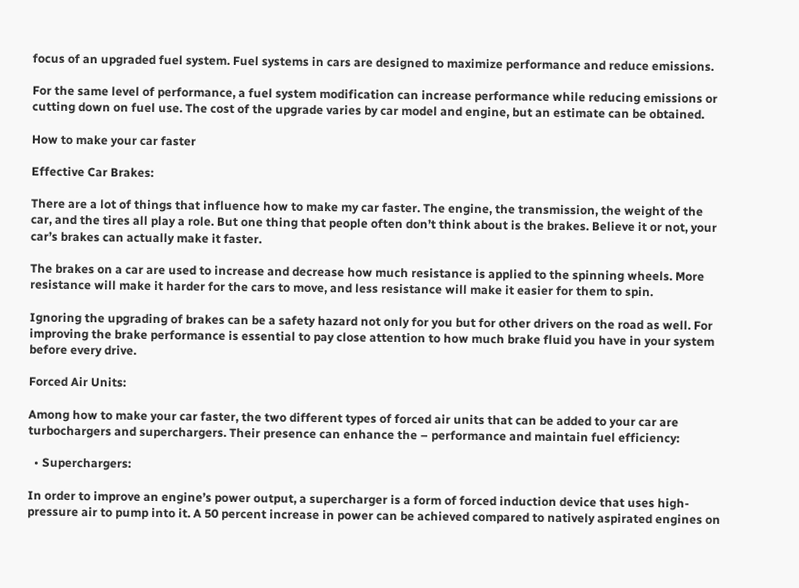focus of an upgraded fuel system. Fuel systems in cars are designed to maximize performance and reduce emissions.

For the same level of performance, a fuel system modification can increase performance while reducing emissions or cutting down on fuel use. The cost of the upgrade varies by car model and engine, but an estimate can be obtained.

How to make your car faster

Effective Car Brakes:

There are a lot of things that influence how to make my car faster. The engine, the transmission, the weight of the car, and the tires all play a role. But one thing that people often don’t think about is the brakes. Believe it or not, your car’s brakes can actually make it faster.

The brakes on a car are used to increase and decrease how much resistance is applied to the spinning wheels. More resistance will make it harder for the cars to move, and less resistance will make it easier for them to spin.

Ignoring the upgrading of brakes can be a safety hazard not only for you but for other drivers on the road as well. For improving the brake performance is essential to pay close attention to how much brake fluid you have in your system before every drive.

Forced Air Units:

Among how to make your car faster, the two different types of forced air units that can be added to your car are turbochargers and superchargers. Their presence can enhance the – performance and maintain fuel efficiency:

  • Superchargers:

In order to improve an engine’s power output, a supercharger is a form of forced induction device that uses high-pressure air to pump into it. A 50 percent increase in power can be achieved compared to natively aspirated engines on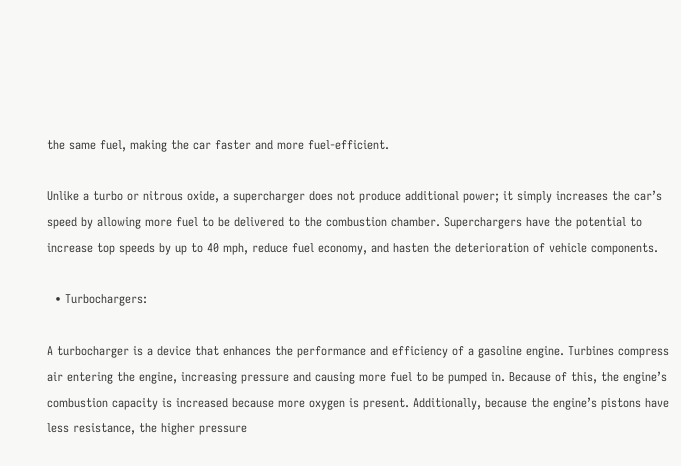the same fuel, making the car faster and more fuel-efficient.

Unlike a turbo or nitrous oxide, a supercharger does not produce additional power; it simply increases the car’s speed by allowing more fuel to be delivered to the combustion chamber. Superchargers have the potential to increase top speeds by up to 40 mph, reduce fuel economy, and hasten the deterioration of vehicle components.

  • Turbochargers:

A turbocharger is a device that enhances the performance and efficiency of a gasoline engine. Turbines compress air entering the engine, increasing pressure and causing more fuel to be pumped in. Because of this, the engine’s combustion capacity is increased because more oxygen is present. Additionally, because the engine’s pistons have less resistance, the higher pressure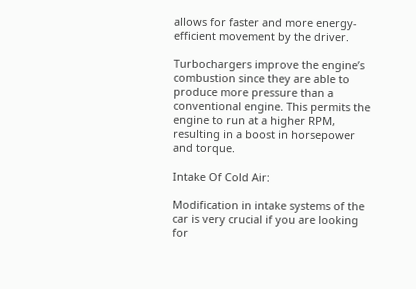allows for faster and more energy-efficient movement by the driver.

Turbochargers improve the engine’s combustion since they are able to produce more pressure than a conventional engine. This permits the engine to run at a higher RPM, resulting in a boost in horsepower and torque.

Intake Of Cold Air:

Modification in intake systems of the car is very crucial if you are looking for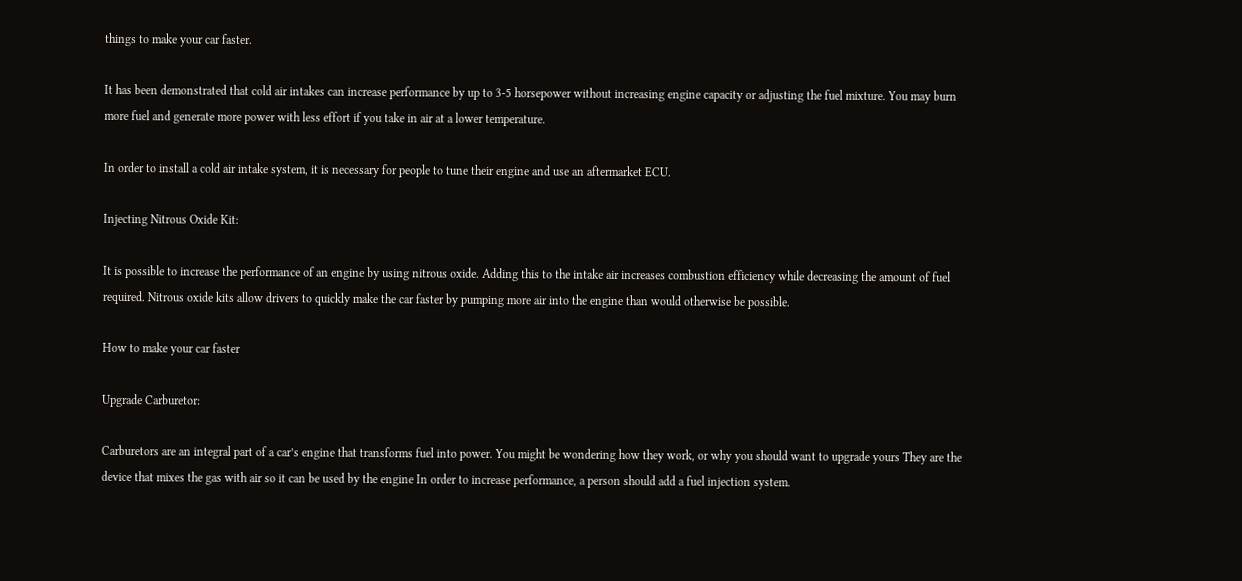things to make your car faster.

It has been demonstrated that cold air intakes can increase performance by up to 3-5 horsepower without increasing engine capacity or adjusting the fuel mixture. You may burn more fuel and generate more power with less effort if you take in air at a lower temperature.

In order to install a cold air intake system, it is necessary for people to tune their engine and use an aftermarket ECU.

Injecting Nitrous Oxide Kit:

It is possible to increase the performance of an engine by using nitrous oxide. Adding this to the intake air increases combustion efficiency while decreasing the amount of fuel required. Nitrous oxide kits allow drivers to quickly make the car faster by pumping more air into the engine than would otherwise be possible.

How to make your car faster

Upgrade Carburetor:

Carburetors are an integral part of a car’s engine that transforms fuel into power. You might be wondering how they work, or why you should want to upgrade yours They are the device that mixes the gas with air so it can be used by the engine In order to increase performance, a person should add a fuel injection system.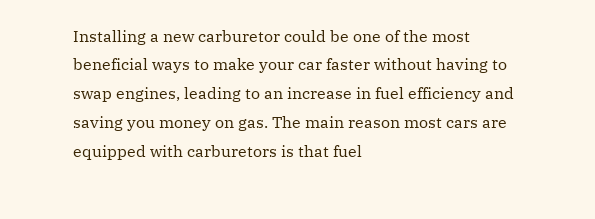Installing a new carburetor could be one of the most beneficial ways to make your car faster without having to swap engines, leading to an increase in fuel efficiency and saving you money on gas. The main reason most cars are equipped with carburetors is that fuel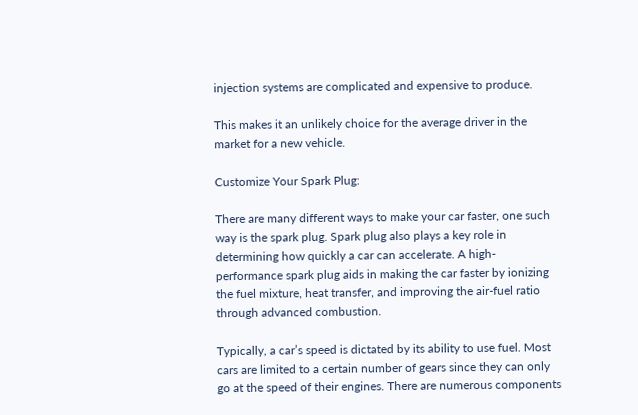injection systems are complicated and expensive to produce.

This makes it an unlikely choice for the average driver in the market for a new vehicle.

Customize Your Spark Plug:

There are many different ways to make your car faster, one such way is the spark plug. Spark plug also plays a key role in determining how quickly a car can accelerate. A high-performance spark plug aids in making the car faster by ionizing the fuel mixture, heat transfer, and improving the air-fuel ratio through advanced combustion.

Typically, a car’s speed is dictated by its ability to use fuel. Most cars are limited to a certain number of gears since they can only go at the speed of their engines. There are numerous components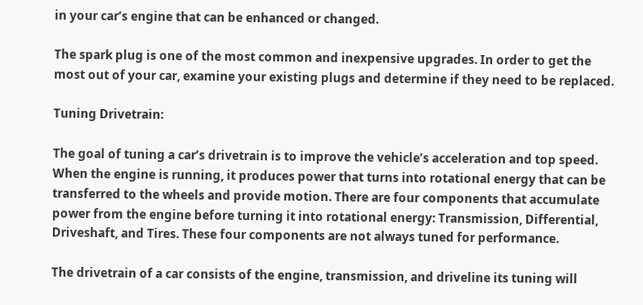in your car’s engine that can be enhanced or changed.

The spark plug is one of the most common and inexpensive upgrades. In order to get the most out of your car, examine your existing plugs and determine if they need to be replaced.

Tuning Drivetrain:

The goal of tuning a car’s drivetrain is to improve the vehicle’s acceleration and top speed. When the engine is running, it produces power that turns into rotational energy that can be transferred to the wheels and provide motion. There are four components that accumulate power from the engine before turning it into rotational energy: Transmission, Differential, Driveshaft, and Tires. These four components are not always tuned for performance.

The drivetrain of a car consists of the engine, transmission, and driveline its tuning will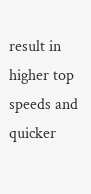result in higher top speeds and quicker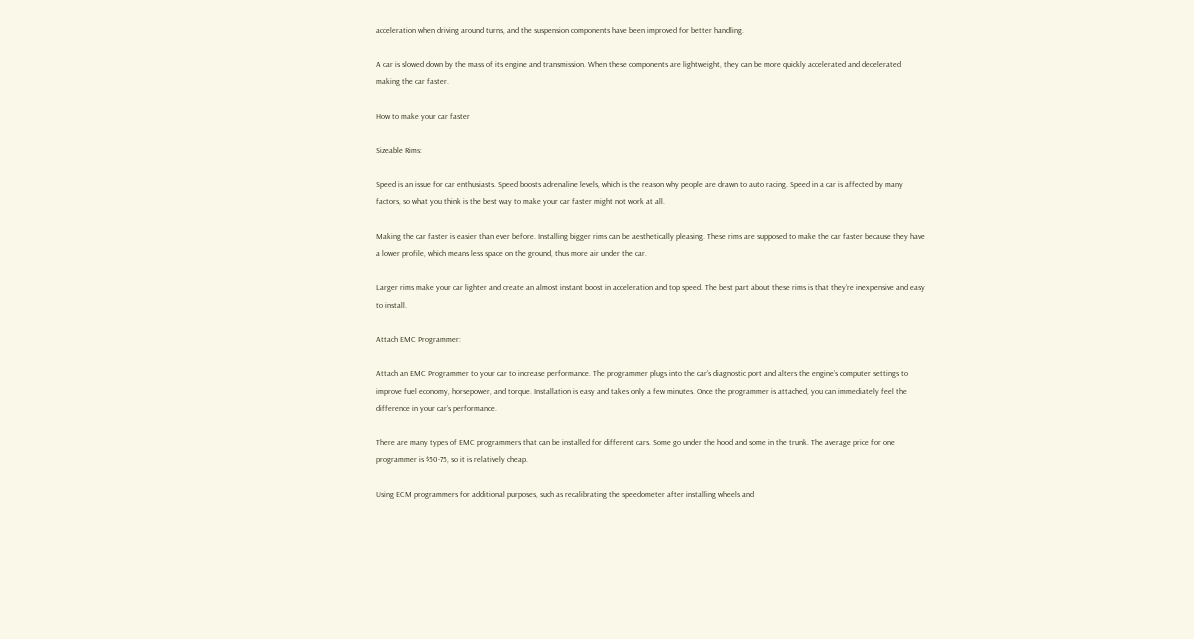acceleration when driving around turns, and the suspension components have been improved for better handling.

A car is slowed down by the mass of its engine and transmission. When these components are lightweight, they can be more quickly accelerated and decelerated making the car faster.

How to make your car faster

Sizeable Rims:

Speed is an issue for car enthusiasts. Speed boosts adrenaline levels, which is the reason why people are drawn to auto racing. Speed in a car is affected by many factors, so what you think is the best way to make your car faster might not work at all.

Making the car faster is easier than ever before. Installing bigger rims can be aesthetically pleasing. These rims are supposed to make the car faster because they have a lower profile, which means less space on the ground, thus more air under the car.

Larger rims make your car lighter and create an almost instant boost in acceleration and top speed. The best part about these rims is that they’re inexpensive and easy to install.

Attach EMC Programmer:

Attach an EMC Programmer to your car to increase performance. The programmer plugs into the car’s diagnostic port and alters the engine’s computer settings to improve fuel economy, horsepower, and torque. Installation is easy and takes only a few minutes. Once the programmer is attached, you can immediately feel the difference in your car’s performance.

There are many types of EMC programmers that can be installed for different cars. Some go under the hood and some in the trunk. The average price for one programmer is $50-75, so it is relatively cheap.

Using ECM programmers for additional purposes, such as recalibrating the speedometer after installing wheels and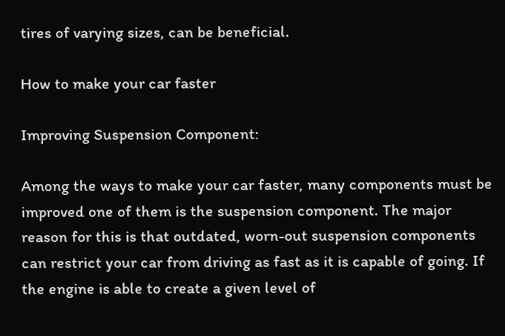tires of varying sizes, can be beneficial.

How to make your car faster

Improving Suspension Component:

Among the ways to make your car faster, many components must be improved one of them is the suspension component. The major reason for this is that outdated, worn-out suspension components can restrict your car from driving as fast as it is capable of going. If the engine is able to create a given level of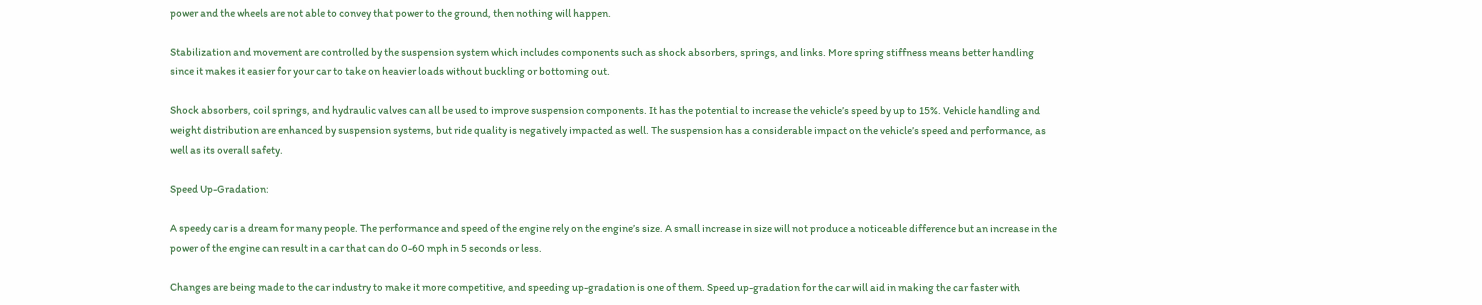power and the wheels are not able to convey that power to the ground, then nothing will happen.

Stabilization and movement are controlled by the suspension system which includes components such as shock absorbers, springs, and links. More spring stiffness means better handling since it makes it easier for your car to take on heavier loads without buckling or bottoming out.

Shock absorbers, coil springs, and hydraulic valves can all be used to improve suspension components. It has the potential to increase the vehicle’s speed by up to 15%. Vehicle handling and weight distribution are enhanced by suspension systems, but ride quality is negatively impacted as well. The suspension has a considerable impact on the vehicle’s speed and performance, as well as its overall safety.

Speed Up-Gradation:

A speedy car is a dream for many people. The performance and speed of the engine rely on the engine’s size. A small increase in size will not produce a noticeable difference but an increase in the power of the engine can result in a car that can do 0-60 mph in 5 seconds or less.

Changes are being made to the car industry to make it more competitive, and speeding up-gradation is one of them. Speed up-gradation for the car will aid in making the car faster with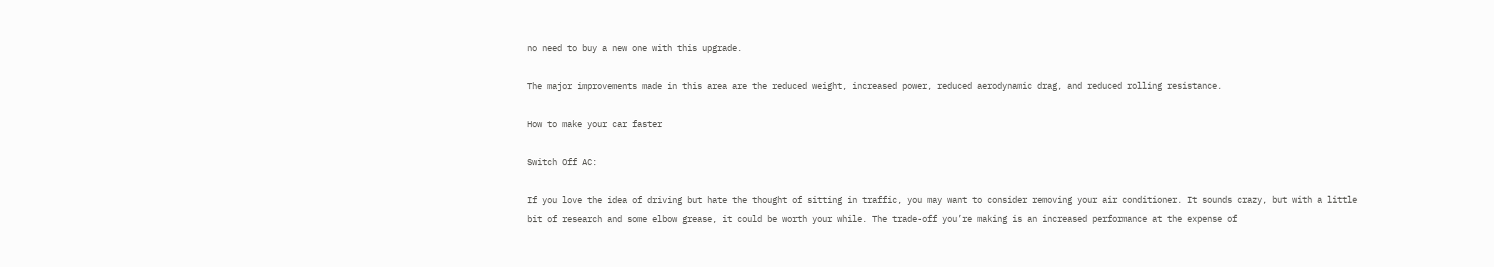no need to buy a new one with this upgrade.

The major improvements made in this area are the reduced weight, increased power, reduced aerodynamic drag, and reduced rolling resistance.

How to make your car faster

Switch Off AC:

If you love the idea of driving but hate the thought of sitting in traffic, you may want to consider removing your air conditioner. It sounds crazy, but with a little bit of research and some elbow grease, it could be worth your while. The trade-off you’re making is an increased performance at the expense of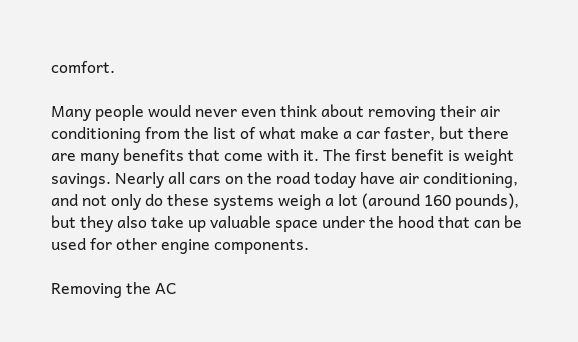comfort.

Many people would never even think about removing their air conditioning from the list of what make a car faster, but there are many benefits that come with it. The first benefit is weight savings. Nearly all cars on the road today have air conditioning, and not only do these systems weigh a lot (around 160 pounds), but they also take up valuable space under the hood that can be used for other engine components.

Removing the AC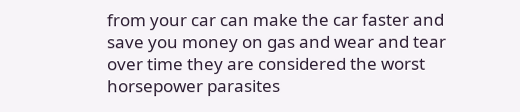from your car can make the car faster and save you money on gas and wear and tear over time they are considered the worst horsepower parasites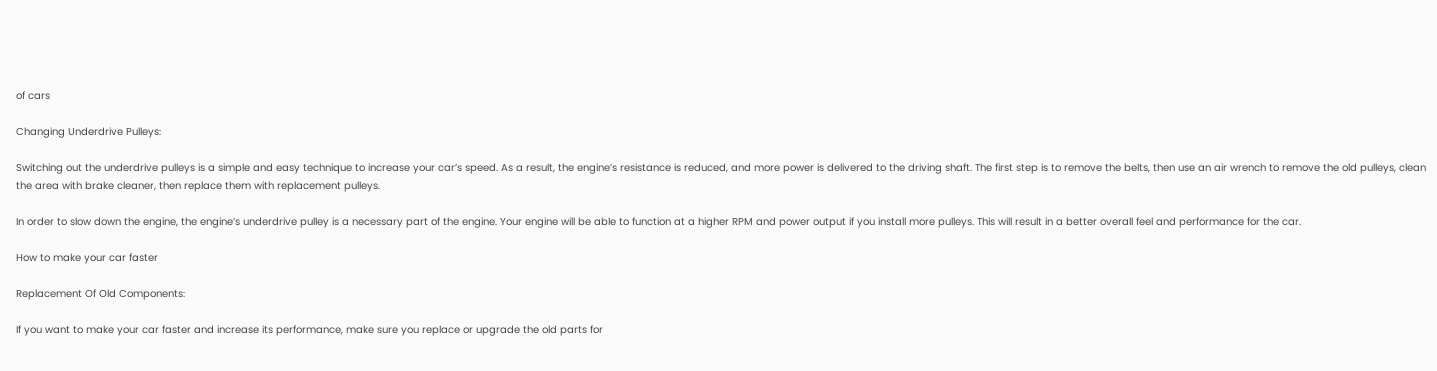of cars

Changing Underdrive Pulleys:

Switching out the underdrive pulleys is a simple and easy technique to increase your car’s speed. As a result, the engine’s resistance is reduced, and more power is delivered to the driving shaft. The first step is to remove the belts, then use an air wrench to remove the old pulleys, clean the area with brake cleaner, then replace them with replacement pulleys.

In order to slow down the engine, the engine’s underdrive pulley is a necessary part of the engine. Your engine will be able to function at a higher RPM and power output if you install more pulleys. This will result in a better overall feel and performance for the car.

How to make your car faster

Replacement Of Old Components:

If you want to make your car faster and increase its performance, make sure you replace or upgrade the old parts for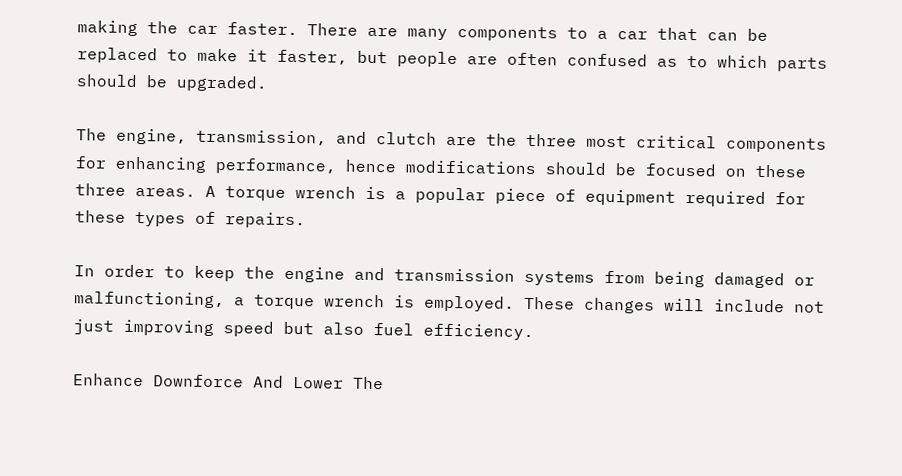making the car faster. There are many components to a car that can be replaced to make it faster, but people are often confused as to which parts should be upgraded.

The engine, transmission, and clutch are the three most critical components for enhancing performance, hence modifications should be focused on these three areas. A torque wrench is a popular piece of equipment required for these types of repairs.

In order to keep the engine and transmission systems from being damaged or malfunctioning, a torque wrench is employed. These changes will include not just improving speed but also fuel efficiency.

Enhance Downforce And Lower The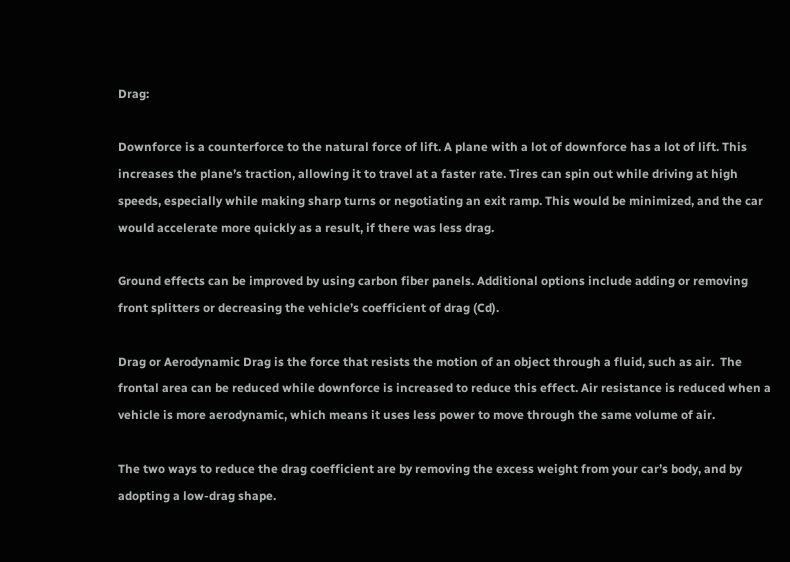Drag:

Downforce is a counterforce to the natural force of lift. A plane with a lot of downforce has a lot of lift. This increases the plane’s traction, allowing it to travel at a faster rate. Tires can spin out while driving at high speeds, especially while making sharp turns or negotiating an exit ramp. This would be minimized, and the car would accelerate more quickly as a result, if there was less drag.

Ground effects can be improved by using carbon fiber panels. Additional options include adding or removing front splitters or decreasing the vehicle’s coefficient of drag (Cd).

Drag or Aerodynamic Drag is the force that resists the motion of an object through a fluid, such as air.  The frontal area can be reduced while downforce is increased to reduce this effect. Air resistance is reduced when a vehicle is more aerodynamic, which means it uses less power to move through the same volume of air.

The two ways to reduce the drag coefficient are by removing the excess weight from your car’s body, and by adopting a low-drag shape.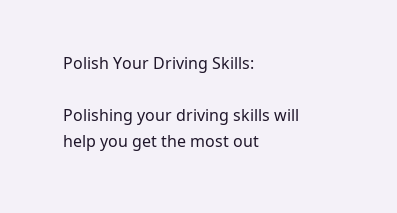Polish Your Driving Skills:

Polishing your driving skills will help you get the most out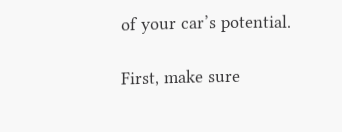of your car’s potential.

First, make sure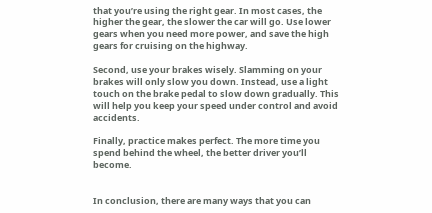that you’re using the right gear. In most cases, the higher the gear, the slower the car will go. Use lower gears when you need more power, and save the high gears for cruising on the highway.

Second, use your brakes wisely. Slamming on your brakes will only slow you down. Instead, use a light touch on the brake pedal to slow down gradually. This will help you keep your speed under control and avoid accidents.

Finally, practice makes perfect. The more time you spend behind the wheel, the better driver you’ll become.


In conclusion, there are many ways that you can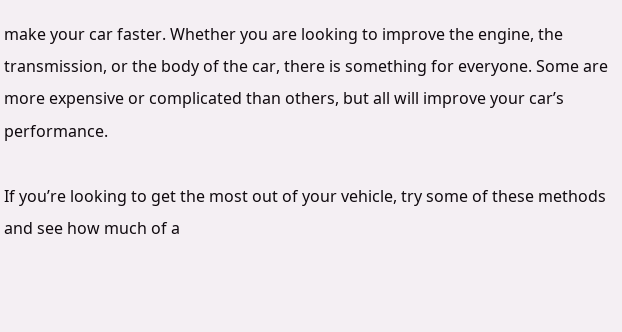make your car faster. Whether you are looking to improve the engine, the transmission, or the body of the car, there is something for everyone. Some are more expensive or complicated than others, but all will improve your car’s performance.

If you’re looking to get the most out of your vehicle, try some of these methods and see how much of a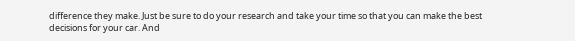difference they make. Just be sure to do your research and take your time so that you can make the best decisions for your car. And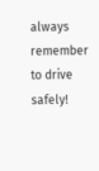always remember to drive safely!